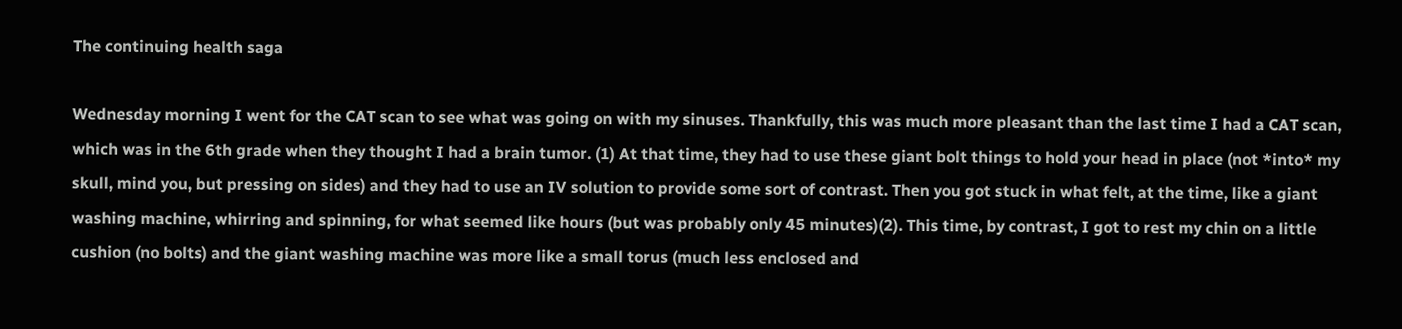The continuing health saga

Wednesday morning I went for the CAT scan to see what was going on with my sinuses. Thankfully, this was much more pleasant than the last time I had a CAT scan, which was in the 6th grade when they thought I had a brain tumor. (1) At that time, they had to use these giant bolt things to hold your head in place (not *into* my skull, mind you, but pressing on sides) and they had to use an IV solution to provide some sort of contrast. Then you got stuck in what felt, at the time, like a giant washing machine, whirring and spinning, for what seemed like hours (but was probably only 45 minutes)(2). This time, by contrast, I got to rest my chin on a little cushion (no bolts) and the giant washing machine was more like a small torus (much less enclosed and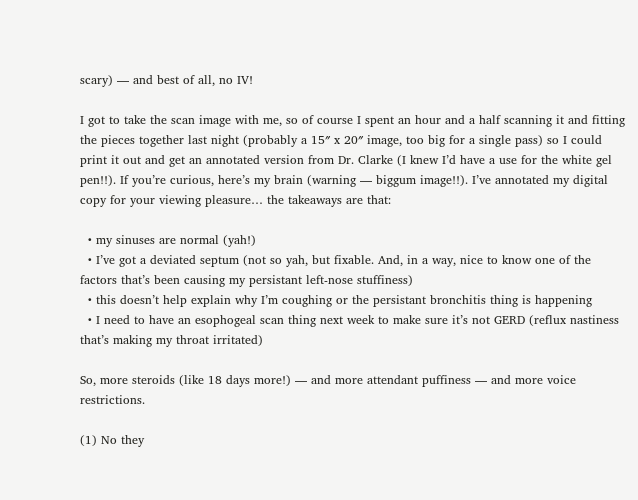scary) — and best of all, no IV!

I got to take the scan image with me, so of course I spent an hour and a half scanning it and fitting the pieces together last night (probably a 15″ x 20″ image, too big for a single pass) so I could print it out and get an annotated version from Dr. Clarke (I knew I’d have a use for the white gel pen!!). If you’re curious, here’s my brain (warning — biggum image!!). I’ve annotated my digital copy for your viewing pleasure… the takeaways are that:

  • my sinuses are normal (yah!)
  • I’ve got a deviated septum (not so yah, but fixable. And, in a way, nice to know one of the factors that’s been causing my persistant left-nose stuffiness)
  • this doesn’t help explain why I’m coughing or the persistant bronchitis thing is happening
  • I need to have an esophogeal scan thing next week to make sure it’s not GERD (reflux nastiness that’s making my throat irritated)

So, more steroids (like 18 days more!) — and more attendant puffiness — and more voice restrictions.

(1) No they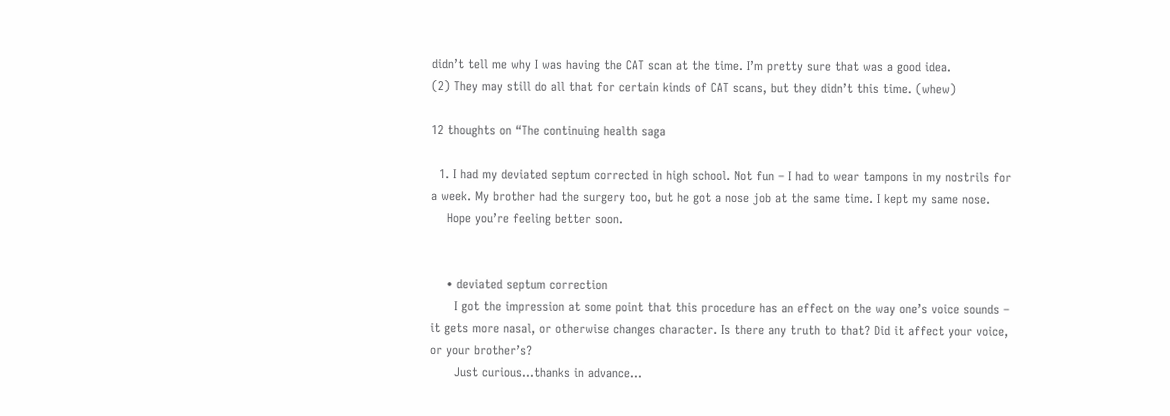didn’t tell me why I was having the CAT scan at the time. I’m pretty sure that was a good idea.
(2) They may still do all that for certain kinds of CAT scans, but they didn’t this time. (whew)

12 thoughts on “The continuing health saga

  1. I had my deviated septum corrected in high school. Not fun – I had to wear tampons in my nostrils for a week. My brother had the surgery too, but he got a nose job at the same time. I kept my same nose.
    Hope you’re feeling better soon.


    • deviated septum correction
      I got the impression at some point that this procedure has an effect on the way one’s voice sounds – it gets more nasal, or otherwise changes character. Is there any truth to that? Did it affect your voice, or your brother’s?
      Just curious…thanks in advance…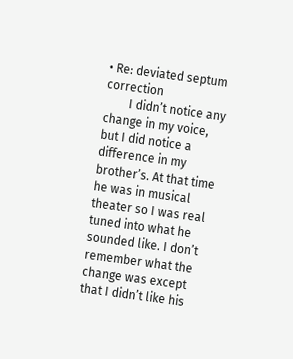• Re: deviated septum correction
        I didn’t notice any change in my voice, but I did notice a difference in my brother’s. At that time he was in musical theater so I was real tuned into what he sounded like. I don’t remember what the change was except that I didn’t like his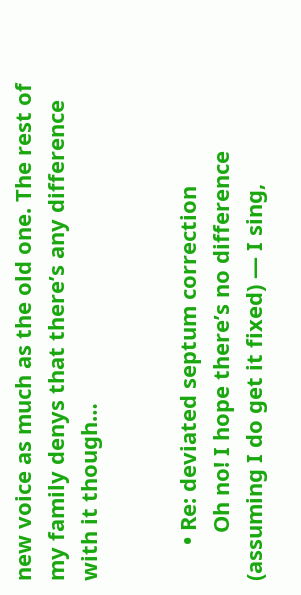new voice as much as the old one. The rest of my family denys that there’s any difference with it though…


      • Re: deviated septum correction
        Oh no! I hope there’s no difference (assuming I do get it fixed) — I sing,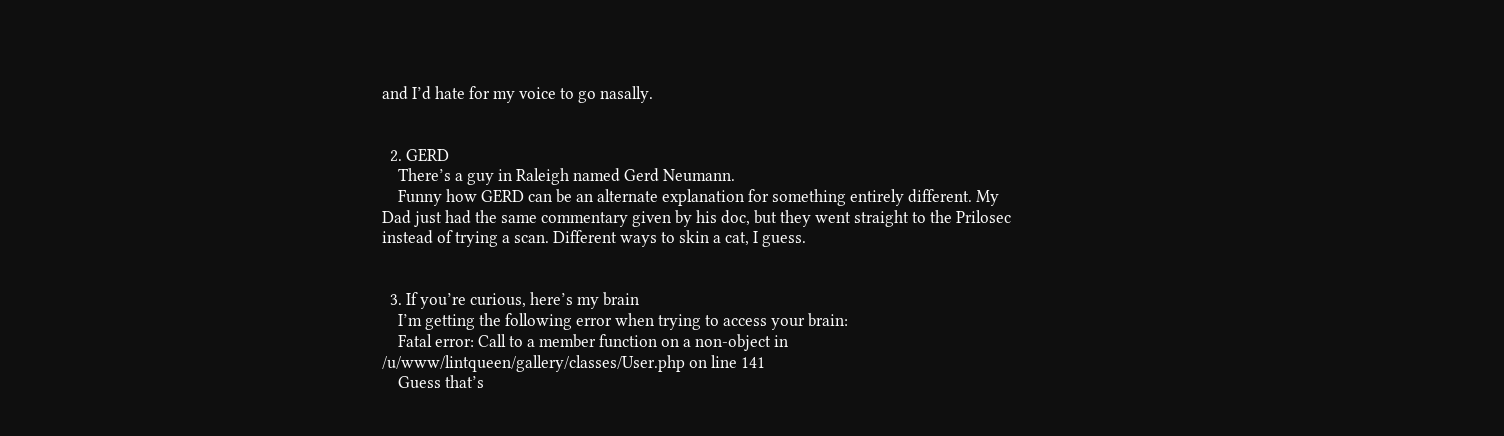and I’d hate for my voice to go nasally.


  2. GERD
    There’s a guy in Raleigh named Gerd Neumann.
    Funny how GERD can be an alternate explanation for something entirely different. My Dad just had the same commentary given by his doc, but they went straight to the Prilosec instead of trying a scan. Different ways to skin a cat, I guess.


  3. If you’re curious, here’s my brain
    I’m getting the following error when trying to access your brain:
    Fatal error: Call to a member function on a non-object in /u/www/lintqueen/gallery/classes/User.php on line 141
    Guess that’s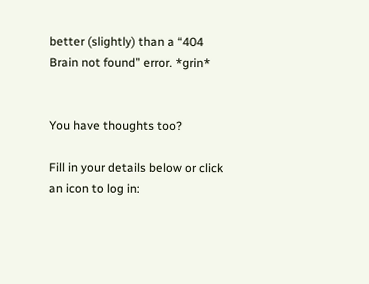better (slightly) than a “404 Brain not found” error. *grin*


You have thoughts too?

Fill in your details below or click an icon to log in: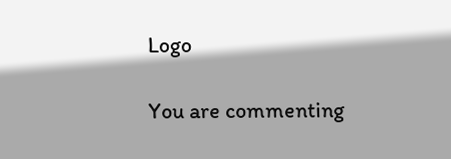Logo

You are commenting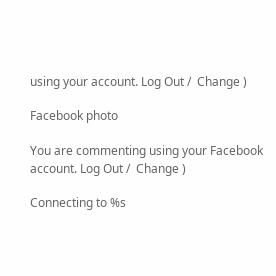using your account. Log Out /  Change )

Facebook photo

You are commenting using your Facebook account. Log Out /  Change )

Connecting to %s